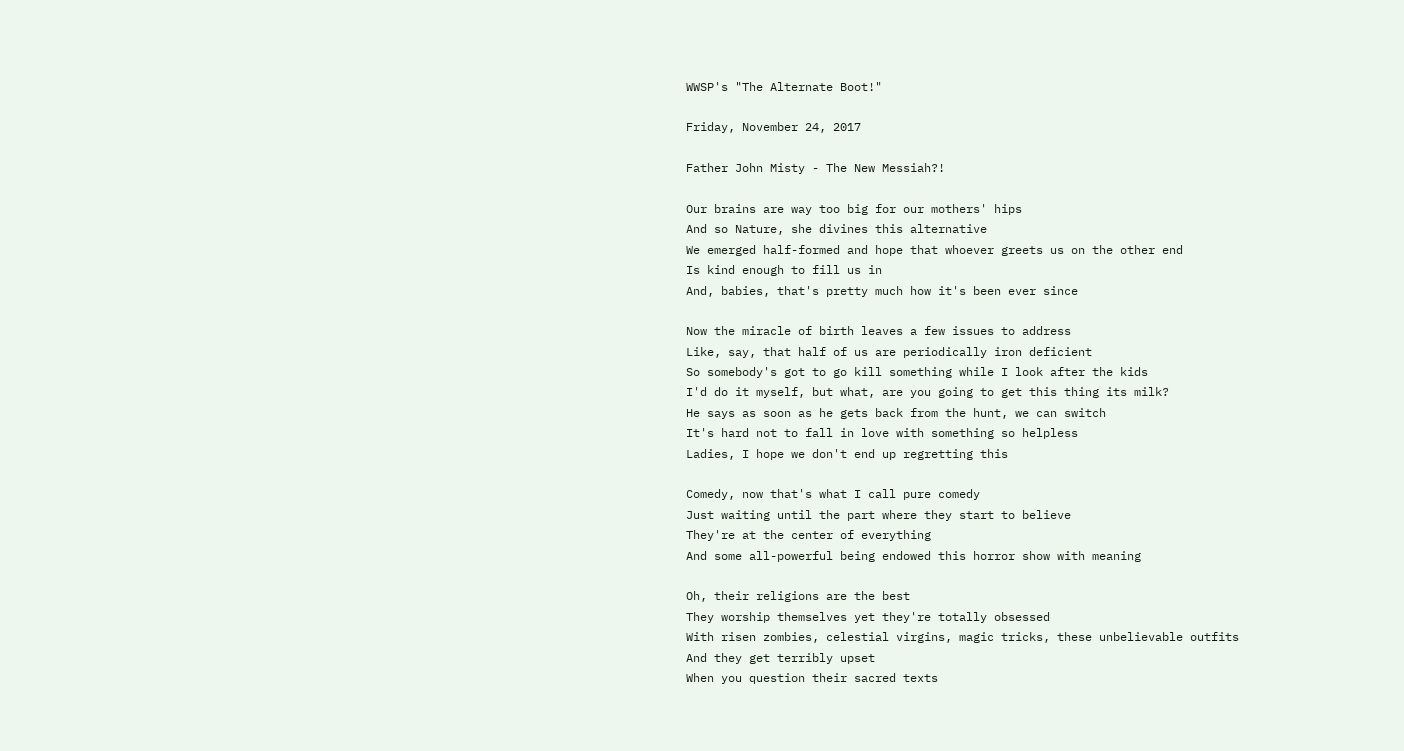WWSP's "The Alternate Boot!"

Friday, November 24, 2017

Father John Misty - The New Messiah?!

Our brains are way too big for our mothers' hips
And so Nature, she divines this alternative
We emerged half-formed and hope that whoever greets us on the other end
Is kind enough to fill us in
And, babies, that's pretty much how it's been ever since

Now the miracle of birth leaves a few issues to address
Like, say, that half of us are periodically iron deficient
So somebody's got to go kill something while I look after the kids
I'd do it myself, but what, are you going to get this thing its milk?
He says as soon as he gets back from the hunt, we can switch
It's hard not to fall in love with something so helpless
Ladies, I hope we don't end up regretting this

Comedy, now that's what I call pure comedy
Just waiting until the part where they start to believe
They're at the center of everything
And some all-powerful being endowed this horror show with meaning

Oh, their religions are the best
They worship themselves yet they're totally obsessed
With risen zombies, celestial virgins, magic tricks, these unbelievable outfits
And they get terribly upset
When you question their sacred texts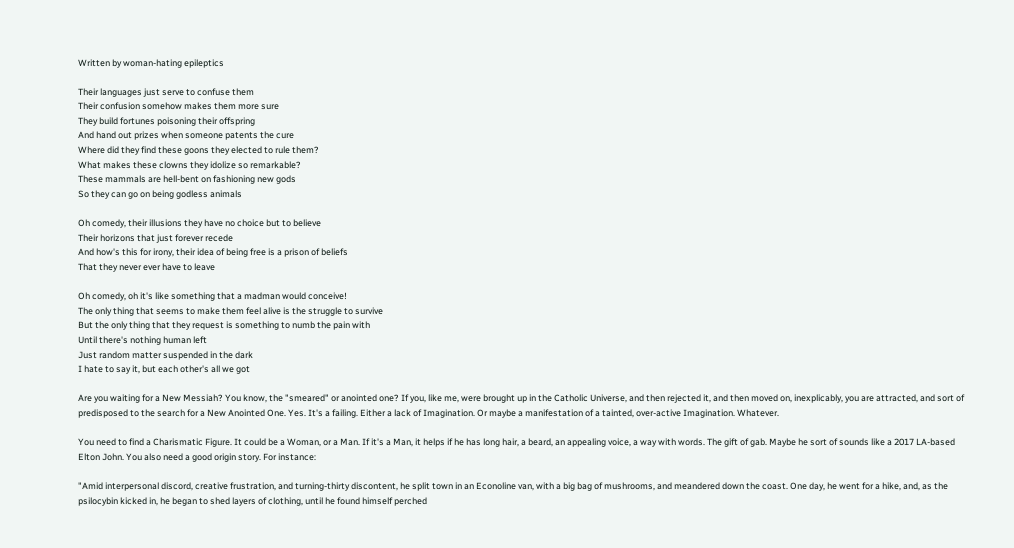Written by woman-hating epileptics

Their languages just serve to confuse them
Their confusion somehow makes them more sure
They build fortunes poisoning their offspring
And hand out prizes when someone patents the cure
Where did they find these goons they elected to rule them?
What makes these clowns they idolize so remarkable?
These mammals are hell-bent on fashioning new gods
So they can go on being godless animals

Oh comedy, their illusions they have no choice but to believe
Their horizons that just forever recede
And how's this for irony, their idea of being free is a prison of beliefs
That they never ever have to leave

Oh comedy, oh it's like something that a madman would conceive!
The only thing that seems to make them feel alive is the struggle to survive
But the only thing that they request is something to numb the pain with
Until there's nothing human left
Just random matter suspended in the dark
I hate to say it, but each other's all we got

Are you waiting for a New Messiah? You know, the "smeared" or anointed one? If you, like me, were brought up in the Catholic Universe, and then rejected it, and then moved on, inexplicably, you are attracted, and sort of predisposed to the search for a New Anointed One. Yes. It's a failing. Either a lack of Imagination. Or maybe a manifestation of a tainted, over-active Imagination. Whatever.

You need to find a Charismatic Figure. It could be a Woman, or a Man. If it's a Man, it helps if he has long hair, a beard, an appealing voice, a way with words. The gift of gab. Maybe he sort of sounds like a 2017 LA-based Elton John. You also need a good origin story. For instance:

"Amid interpersonal discord, creative frustration, and turning-thirty discontent, he split town in an Econoline van, with a big bag of mushrooms, and meandered down the coast. One day, he went for a hike, and, as the psilocybin kicked in, he began to shed layers of clothing, until he found himself perched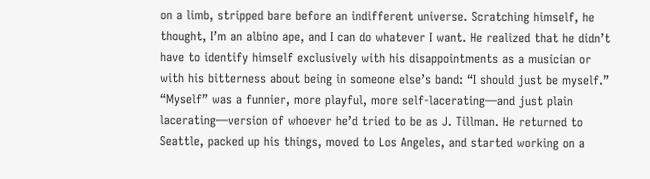on a limb, stripped bare before an indifferent universe. Scratching himself, he thought, I’m an albino ape, and I can do whatever I want. He realized that he didn’t have to identify himself exclusively with his disappointments as a musician or with his bitterness about being in someone else’s band: “I should just be myself.” “Myself” was a funnier, more playful, more self-lacerating—and just plain lacerating—version of whoever he’d tried to be as J. Tillman. He returned to Seattle, packed up his things, moved to Los Angeles, and started working on a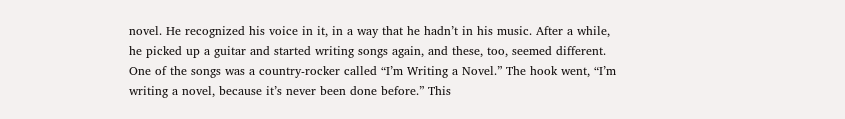novel. He recognized his voice in it, in a way that he hadn’t in his music. After a while, he picked up a guitar and started writing songs again, and these, too, seemed different. One of the songs was a country-rocker called “I’m Writing a Novel.” The hook went, “I’m writing a novel, because it’s never been done before.” This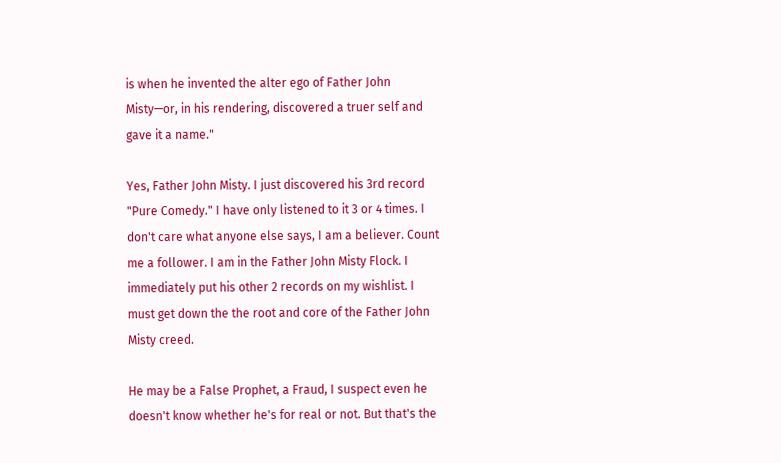is when he invented the alter ego of Father John Misty—or, in his rendering, discovered a truer self and gave it a name."

Yes, Father John Misty. I just discovered his 3rd record "Pure Comedy." I have only listened to it 3 or 4 times. I don't care what anyone else says, I am a believer. Count me a follower. I am in the Father John Misty Flock. I immediately put his other 2 records on my wishlist. I must get down the the root and core of the Father John Misty creed.

He may be a False Prophet, a Fraud, I suspect even he doesn't know whether he's for real or not. But that's the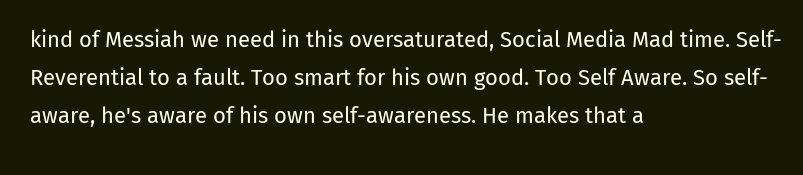kind of Messiah we need in this oversaturated, Social Media Mad time. Self-Reverential to a fault. Too smart for his own good. Too Self Aware. So self-aware, he's aware of his own self-awareness. He makes that a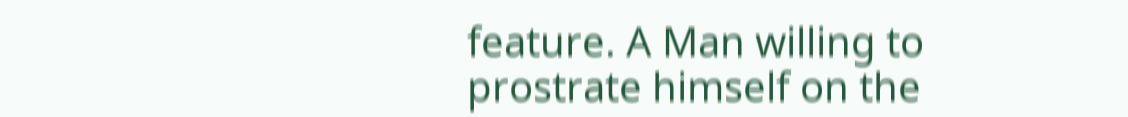feature. A Man willing to prostrate himself on the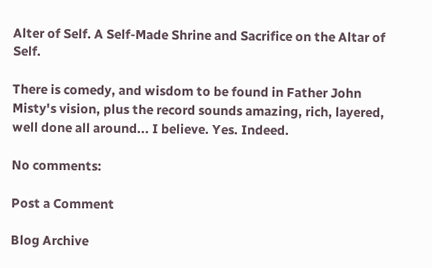Alter of Self. A Self-Made Shrine and Sacrifice on the Altar of Self.

There is comedy, and wisdom to be found in Father John Misty's vision, plus the record sounds amazing, rich, layered, well done all around... I believe. Yes. Indeed.

No comments:

Post a Comment

Blog Archive